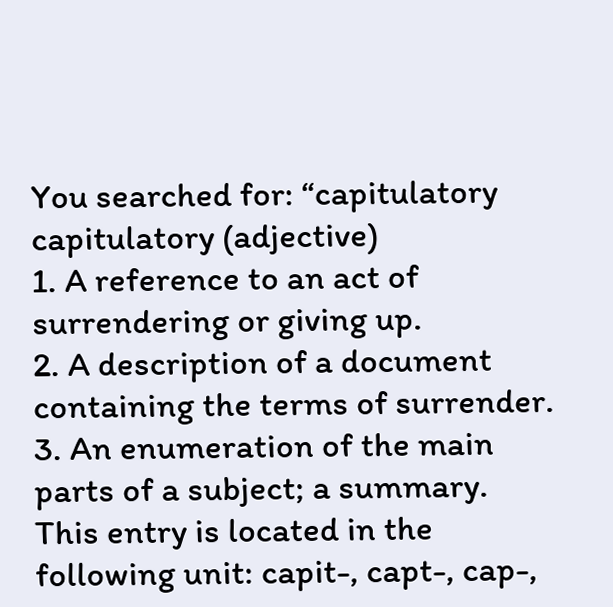You searched for: “capitulatory
capitulatory (adjective)
1. A reference to an act of surrendering or giving up.
2. A description of a document containing the terms of surrender.
3. An enumeration of the main parts of a subject; a summary.
This entry is located in the following unit: capit-, capt-, cap-,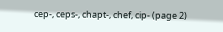cep-, ceps-, chapt-, chef, cip- (page 2)